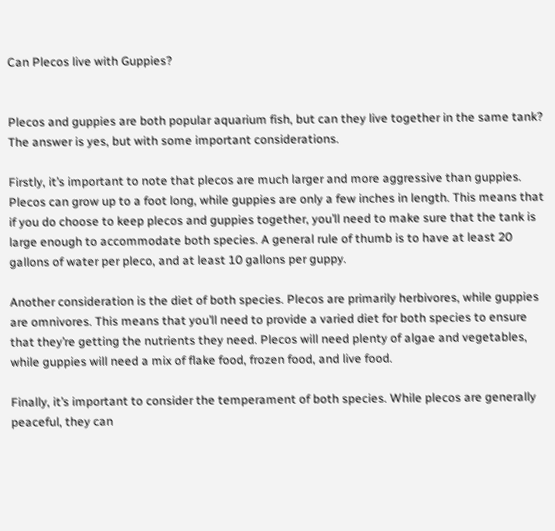Can Plecos live with Guppies?


Plecos and guppies are both popular aquarium fish, but can they live together in the same tank? The answer is yes, but with some important considerations.

Firstly, it’s important to note that plecos are much larger and more aggressive than guppies. Plecos can grow up to a foot long, while guppies are only a few inches in length. This means that if you do choose to keep plecos and guppies together, you’ll need to make sure that the tank is large enough to accommodate both species. A general rule of thumb is to have at least 20 gallons of water per pleco, and at least 10 gallons per guppy.

Another consideration is the diet of both species. Plecos are primarily herbivores, while guppies are omnivores. This means that you’ll need to provide a varied diet for both species to ensure that they’re getting the nutrients they need. Plecos will need plenty of algae and vegetables, while guppies will need a mix of flake food, frozen food, and live food.

Finally, it’s important to consider the temperament of both species. While plecos are generally peaceful, they can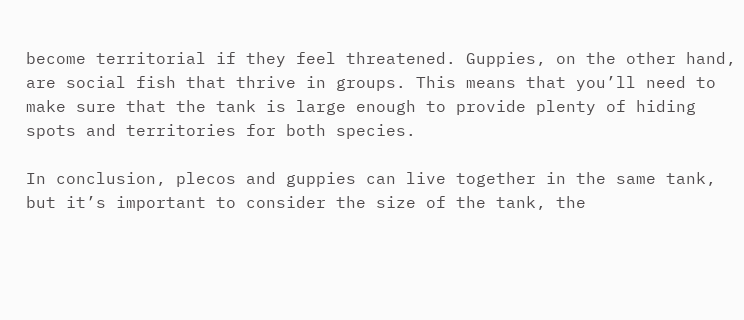become territorial if they feel threatened. Guppies, on the other hand, are social fish that thrive in groups. This means that you’ll need to make sure that the tank is large enough to provide plenty of hiding spots and territories for both species.

In conclusion, plecos and guppies can live together in the same tank, but it’s important to consider the size of the tank, the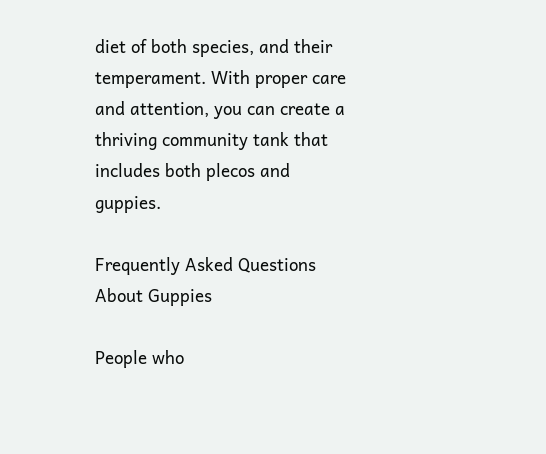diet of both species, and their temperament. With proper care and attention, you can create a thriving community tank that includes both plecos and guppies.

Frequently Asked Questions About Guppies

People who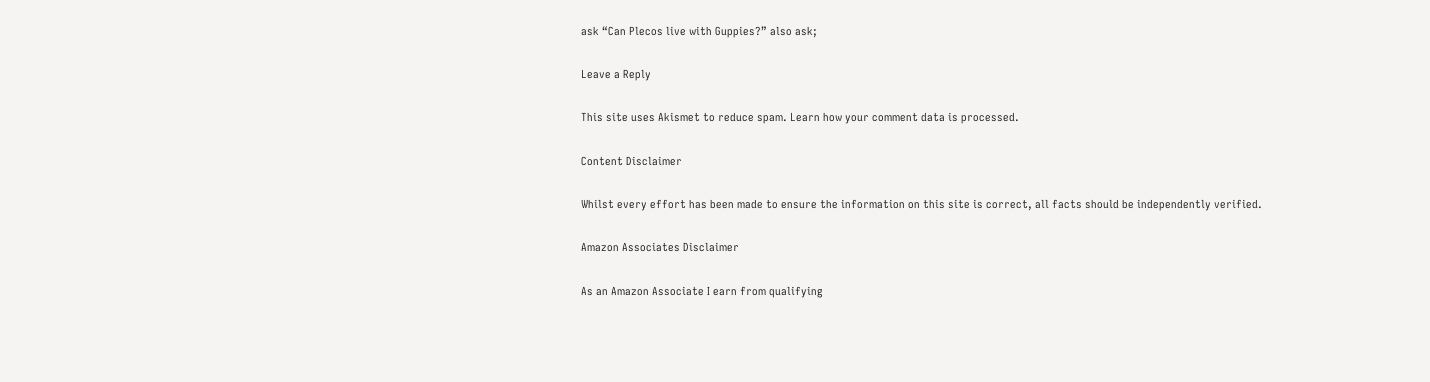ask “Can Plecos live with Guppies?” also ask;

Leave a Reply

This site uses Akismet to reduce spam. Learn how your comment data is processed.

Content Disclaimer

Whilst every effort has been made to ensure the information on this site is correct, all facts should be independently verified.

Amazon Associates Disclaimer

As an Amazon Associate I earn from qualifying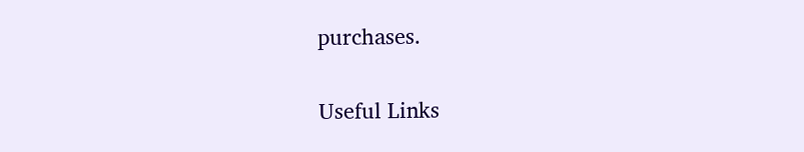purchases.

Useful Links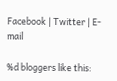Facebook | Twitter | E-mail

%d bloggers like this: